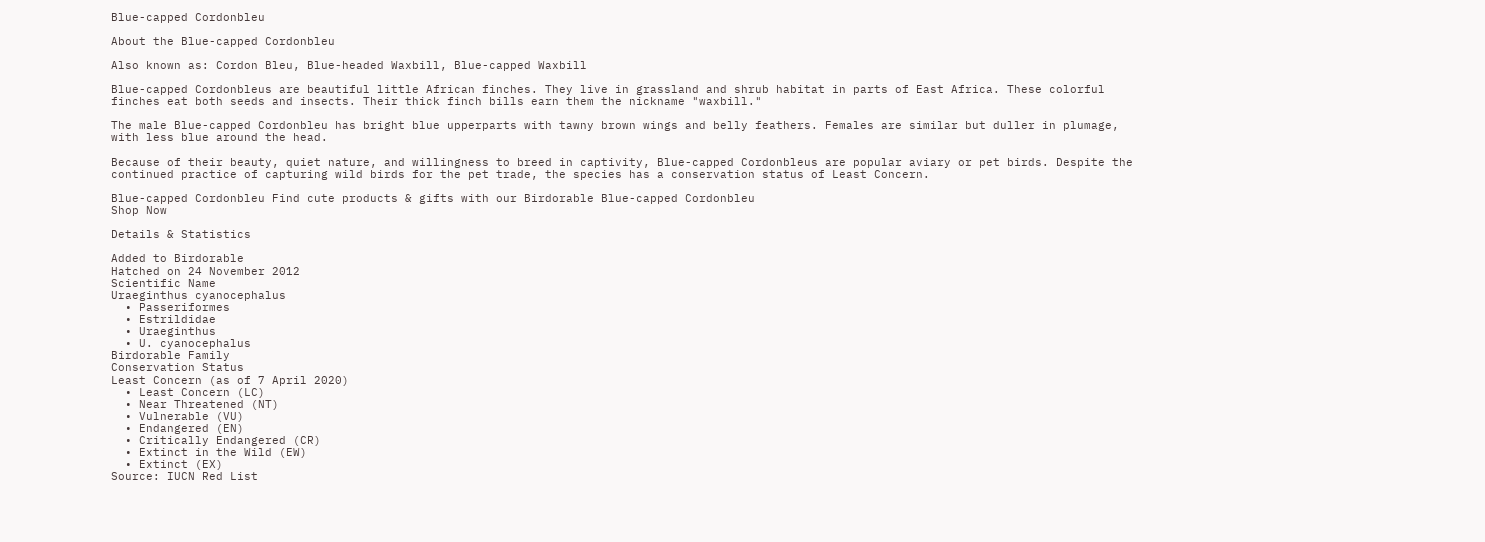Blue-capped Cordonbleu

About the Blue-capped Cordonbleu

Also known as: Cordon Bleu, Blue-headed Waxbill, Blue-capped Waxbill

Blue-capped Cordonbleus are beautiful little African finches. They live in grassland and shrub habitat in parts of East Africa. These colorful finches eat both seeds and insects. Their thick finch bills earn them the nickname "waxbill."

The male Blue-capped Cordonbleu has bright blue upperparts with tawny brown wings and belly feathers. Females are similar but duller in plumage, with less blue around the head.

Because of their beauty, quiet nature, and willingness to breed in captivity, Blue-capped Cordonbleus are popular aviary or pet birds. Despite the continued practice of capturing wild birds for the pet trade, the species has a conservation status of Least Concern.

Blue-capped Cordonbleu Find cute products & gifts with our Birdorable Blue-capped Cordonbleu
Shop Now

Details & Statistics

Added to Birdorable
Hatched on 24 November 2012
Scientific Name
Uraeginthus cyanocephalus
  • Passeriformes
  • Estrildidae
  • Uraeginthus
  • U. cyanocephalus
Birdorable Family
Conservation Status
Least Concern (as of 7 April 2020)
  • Least Concern (LC)
  • Near Threatened (NT)
  • Vulnerable (VU)
  • Endangered (EN)
  • Critically Endangered (CR)
  • Extinct in the Wild (EW)
  • Extinct (EX)
Source: IUCN Red List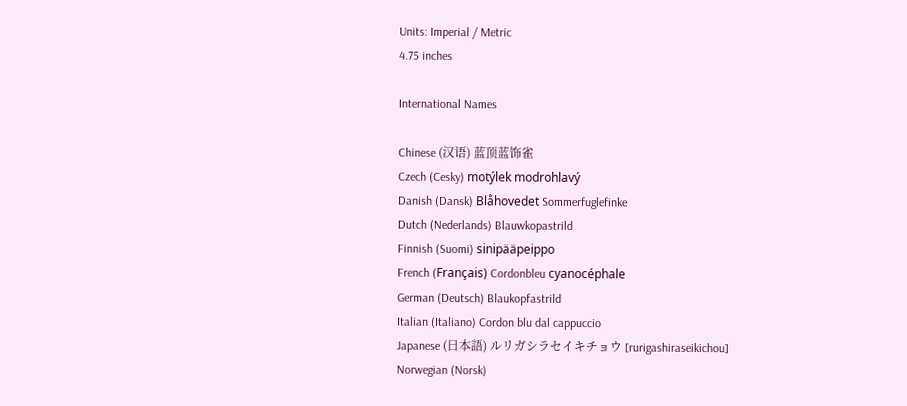Units: Imperial / Metric
4.75 inches

International Names

Chinese (汉语) 蓝顶蓝饰雀
Czech (Cesky) motýlek modrohlavý
Danish (Dansk) Blåhovedet Sommerfuglefinke
Dutch (Nederlands) Blauwkopastrild
Finnish (Suomi) sinipääpeippo
French (Français) Cordonbleu cyanocéphale
German (Deutsch) Blaukopfastrild
Italian (Italiano) Cordon blu dal cappuccio
Japanese (日本語) ルリガシラセイキチョウ [rurigashiraseikichou]
Norwegian (Norsk)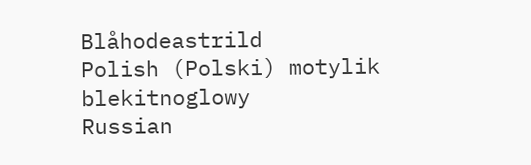Blåhodeastrild
Polish (Polski) motylik blekitnoglowy
Russian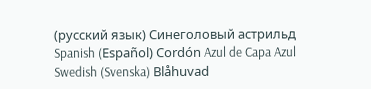(русский язык) Синеголовый астрильд
Spanish (Español) Cordón Azul de Capa Azul
Swedish (Svenska) Blåhuvad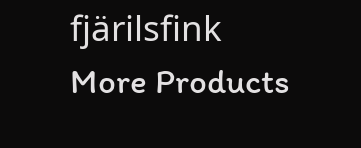fjärilsfink
More Products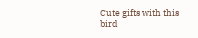Cute gifts with this bird